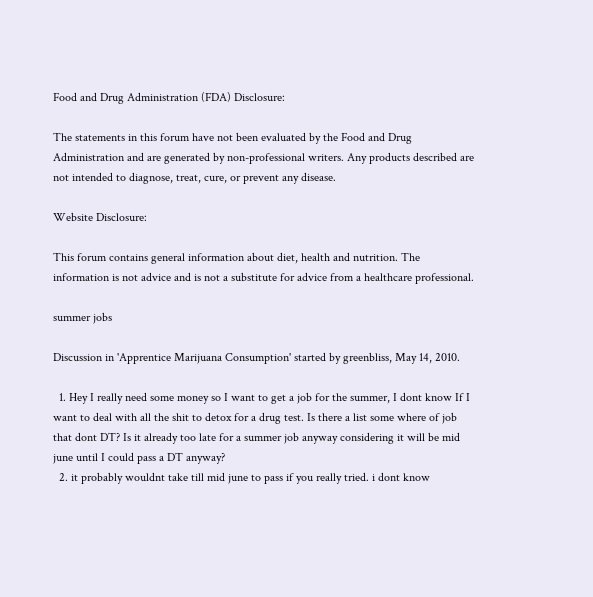Food and Drug Administration (FDA) Disclosure:

The statements in this forum have not been evaluated by the Food and Drug Administration and are generated by non-professional writers. Any products described are not intended to diagnose, treat, cure, or prevent any disease.

Website Disclosure:

This forum contains general information about diet, health and nutrition. The information is not advice and is not a substitute for advice from a healthcare professional.

summer jobs

Discussion in 'Apprentice Marijuana Consumption' started by greenbliss, May 14, 2010.

  1. Hey I really need some money so I want to get a job for the summer, I dont know If I want to deal with all the shit to detox for a drug test. Is there a list some where of job that dont DT? Is it already too late for a summer job anyway considering it will be mid june until I could pass a DT anyway?
  2. it probably wouldnt take till mid june to pass if you really tried. i dont know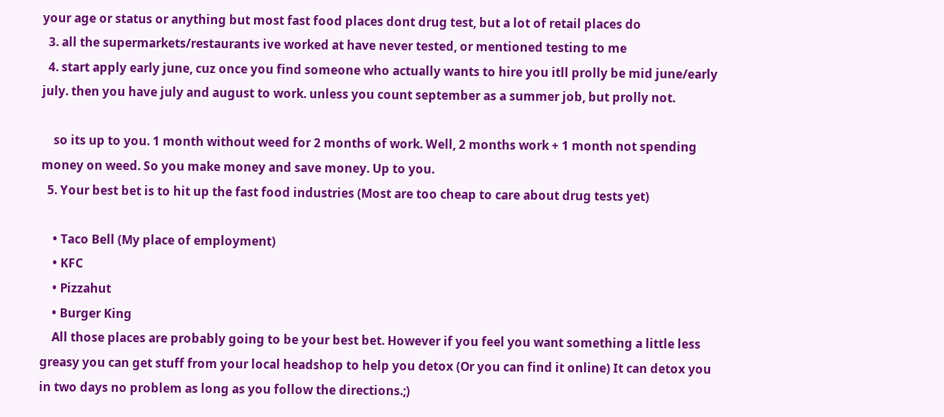your age or status or anything but most fast food places dont drug test, but a lot of retail places do
  3. all the supermarkets/restaurants ive worked at have never tested, or mentioned testing to me
  4. start apply early june, cuz once you find someone who actually wants to hire you itll prolly be mid june/early july. then you have july and august to work. unless you count september as a summer job, but prolly not.

    so its up to you. 1 month without weed for 2 months of work. Well, 2 months work + 1 month not spending money on weed. So you make money and save money. Up to you.
  5. Your best bet is to hit up the fast food industries (Most are too cheap to care about drug tests yet)

    • Taco Bell (My place of employment)
    • KFC
    • Pizzahut
    • Burger King
    All those places are probably going to be your best bet. However if you feel you want something a little less greasy you can get stuff from your local headshop to help you detox (Or you can find it online) It can detox you in two days no problem as long as you follow the directions.;)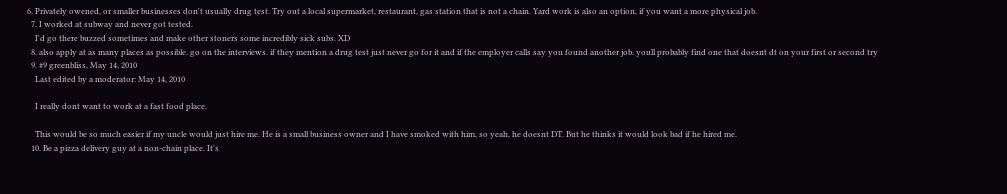6. Privately owened, or smaller businesses don't usually drug test. Try out a local supermarket, restaurant, gas station that is not a chain. Yard work is also an option, if you want a more physical job.
  7. I worked at subway and never got tested.
    I'd go there buzzed sometimes and make other stoners some incredibly sick subs. XD
  8. also apply at as many places as possible. go on the interviews. if they mention a drug test just never go for it and if the employer calls say you found another job. youll probably find one that doesnt dt on your first or second try
  9. #9 greenbliss, May 14, 2010
    Last edited by a moderator: May 14, 2010

    I really dont want to work at a fast food place.

    This would be so much easier if my uncle would just hire me. He is a small business owner and I have smoked with him, so yeah, he doesnt DT. But he thinks it would look bad if he hired me.
  10. Be a pizza delivery guy at a non-chain place. It's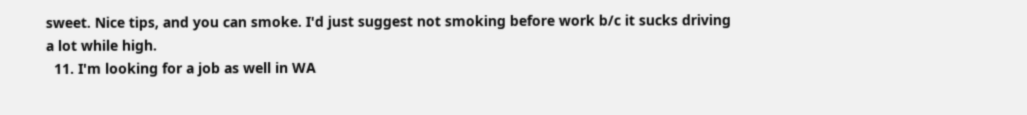sweet. Nice tips, and you can smoke. I'd just suggest not smoking before work b/c it sucks driving a lot while high.
  11. I'm looking for a job as well in WA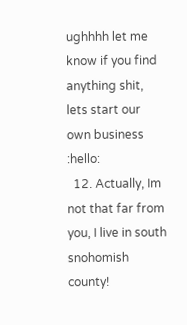ughhhh let me know if you find anything shit, lets start our own business :hello:
  12. Actually, Im not that far from you, I live in south snohomish county!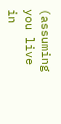(assuming you live in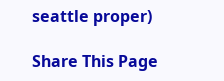seattle proper)

Share This Page